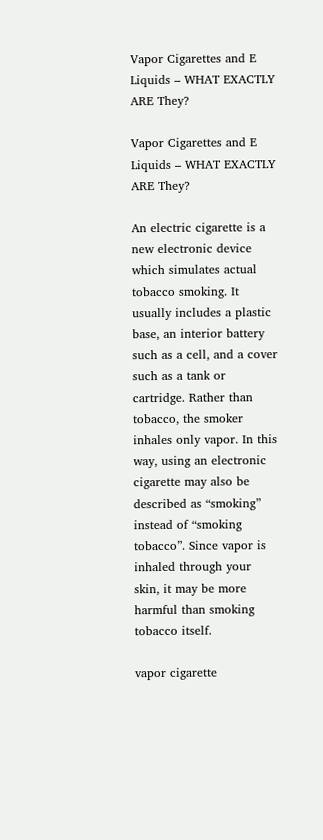Vapor Cigarettes and E Liquids – WHAT EXACTLY ARE They?

Vapor Cigarettes and E Liquids – WHAT EXACTLY ARE They?

An electric cigarette is a new electronic device which simulates actual tobacco smoking. It usually includes a plastic base, an interior battery such as a cell, and a cover such as a tank or cartridge. Rather than tobacco, the smoker inhales only vapor. In this way, using an electronic cigarette may also be described as “smoking” instead of “smoking tobacco”. Since vapor is inhaled through your skin, it may be more harmful than smoking tobacco itself.

vapor cigarette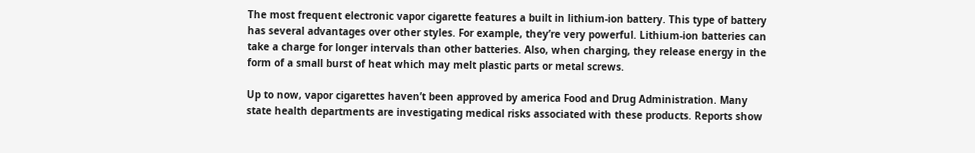The most frequent electronic vapor cigarette features a built in lithium-ion battery. This type of battery has several advantages over other styles. For example, they’re very powerful. Lithium-ion batteries can take a charge for longer intervals than other batteries. Also, when charging, they release energy in the form of a small burst of heat which may melt plastic parts or metal screws.

Up to now, vapor cigarettes haven’t been approved by america Food and Drug Administration. Many state health departments are investigating medical risks associated with these products. Reports show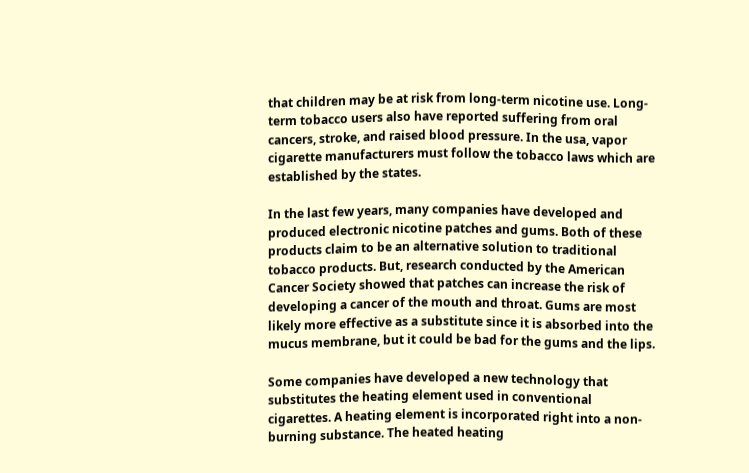that children may be at risk from long-term nicotine use. Long-term tobacco users also have reported suffering from oral cancers, stroke, and raised blood pressure. In the usa, vapor cigarette manufacturers must follow the tobacco laws which are established by the states.

In the last few years, many companies have developed and produced electronic nicotine patches and gums. Both of these products claim to be an alternative solution to traditional tobacco products. But, research conducted by the American Cancer Society showed that patches can increase the risk of developing a cancer of the mouth and throat. Gums are most likely more effective as a substitute since it is absorbed into the mucus membrane, but it could be bad for the gums and the lips.

Some companies have developed a new technology that substitutes the heating element used in conventional cigarettes. A heating element is incorporated right into a non-burning substance. The heated heating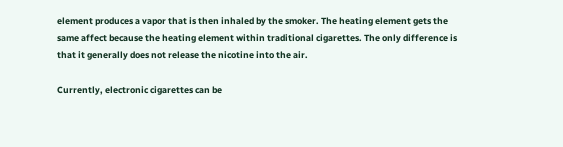element produces a vapor that is then inhaled by the smoker. The heating element gets the same affect because the heating element within traditional cigarettes. The only difference is that it generally does not release the nicotine into the air.

Currently, electronic cigarettes can be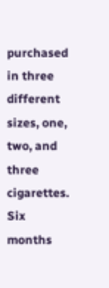purchased in three different sizes, one, two, and three cigarettes. Six months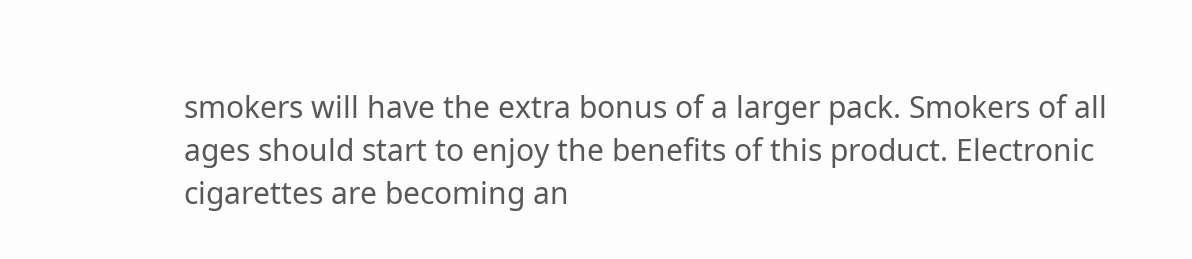smokers will have the extra bonus of a larger pack. Smokers of all ages should start to enjoy the benefits of this product. Electronic cigarettes are becoming an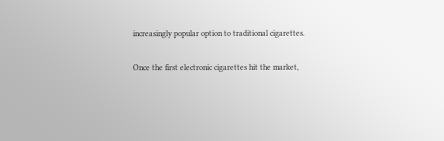increasingly popular option to traditional cigarettes.

Once the first electronic cigarettes hit the market,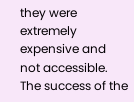they were extremely expensive and not accessible. The success of the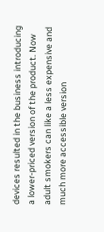devices resulted in the business introducing a lower-priced version of the product. Now adult smokers can like a less expensive and much more accessible version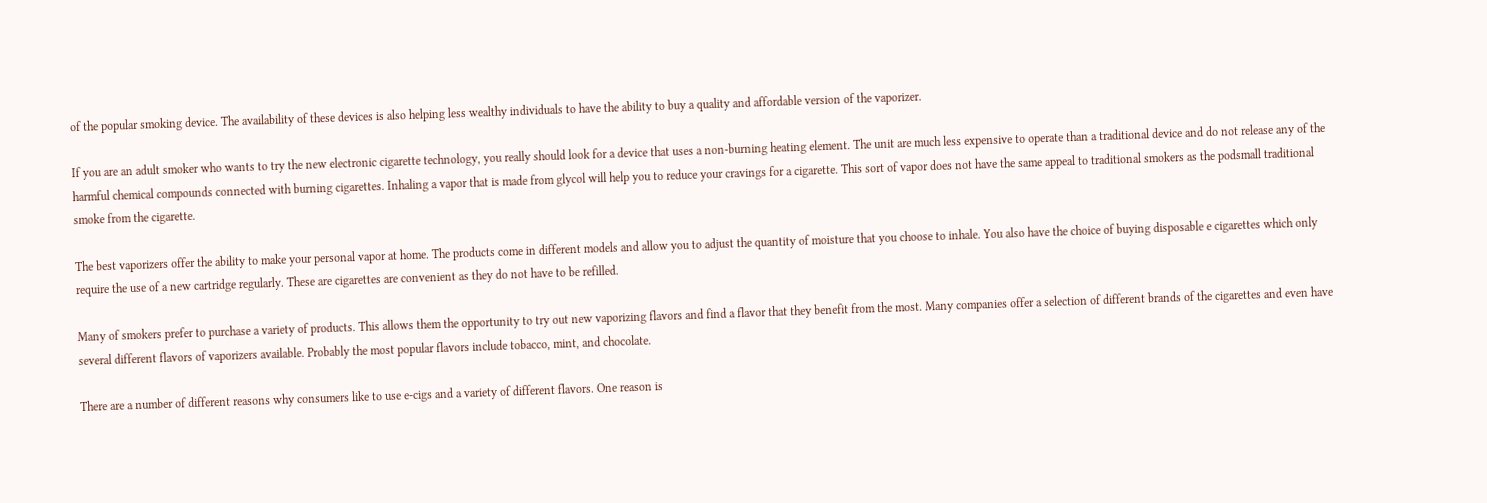of the popular smoking device. The availability of these devices is also helping less wealthy individuals to have the ability to buy a quality and affordable version of the vaporizer.

If you are an adult smoker who wants to try the new electronic cigarette technology, you really should look for a device that uses a non-burning heating element. The unit are much less expensive to operate than a traditional device and do not release any of the harmful chemical compounds connected with burning cigarettes. Inhaling a vapor that is made from glycol will help you to reduce your cravings for a cigarette. This sort of vapor does not have the same appeal to traditional smokers as the podsmall traditional smoke from the cigarette.

The best vaporizers offer the ability to make your personal vapor at home. The products come in different models and allow you to adjust the quantity of moisture that you choose to inhale. You also have the choice of buying disposable e cigarettes which only require the use of a new cartridge regularly. These are cigarettes are convenient as they do not have to be refilled.

Many of smokers prefer to purchase a variety of products. This allows them the opportunity to try out new vaporizing flavors and find a flavor that they benefit from the most. Many companies offer a selection of different brands of the cigarettes and even have several different flavors of vaporizers available. Probably the most popular flavors include tobacco, mint, and chocolate.

There are a number of different reasons why consumers like to use e-cigs and a variety of different flavors. One reason is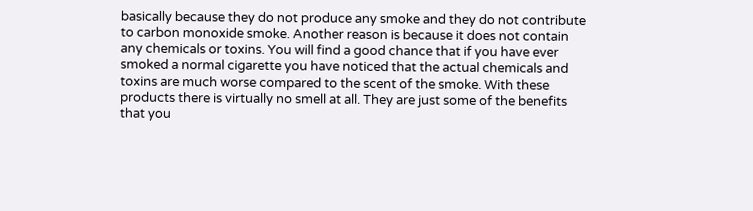basically because they do not produce any smoke and they do not contribute to carbon monoxide smoke. Another reason is because it does not contain any chemicals or toxins. You will find a good chance that if you have ever smoked a normal cigarette you have noticed that the actual chemicals and toxins are much worse compared to the scent of the smoke. With these products there is virtually no smell at all. They are just some of the benefits that you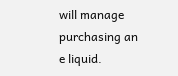will manage purchasing an e liquid.